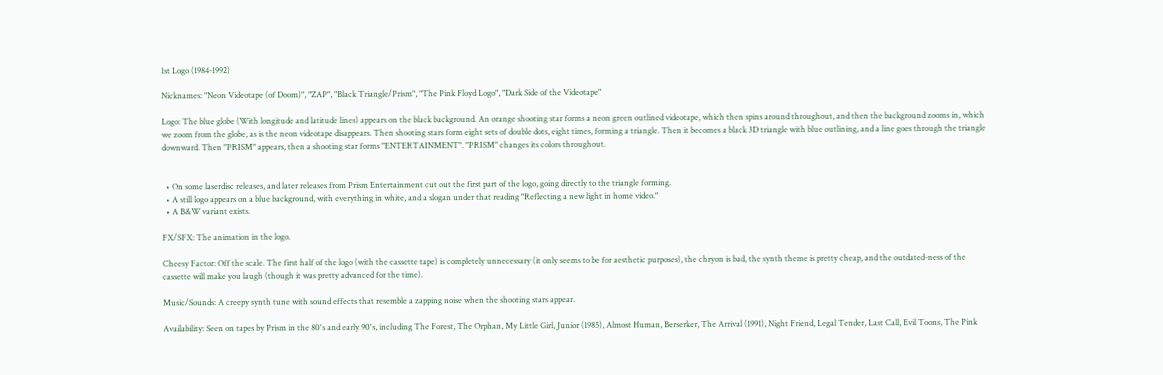1st Logo (1984-1992)

Nicknames: "Neon Videotape (of Doom)", "ZAP", "Black Triangle/Prism", "The Pink Floyd Logo", "Dark Side of the Videotape"

Logo: The blue globe (With longitude and latitude lines) appears on the black background. An orange shooting star forms a neon green outlined videotape, which then spins around throughout, and then the background zooms in, which we zoom from the globe, as is the neon videotape disappears. Then shooting stars form eight sets of double dots, eight times, forming a triangle. Then it becomes a black 3D triangle with blue outlining, and a line goes through the triangle downward. Then "PRISM" appears, then a shooting star forms "ENTERTAINMENT". "PRISM" changes its colors throughout.


  • On some laserdisc releases, and later releases from Prism Entertainment cut out the first part of the logo, going directly to the triangle forming.
  • A still logo appears on a blue background, with everything in white, and a slogan under that reading "Reflecting a new light in home video."
  • A B&W variant exists.

FX/SFX: The animation in the logo.

Cheesy Factor: Off the scale. The first half of the logo (with the cassette tape) is completely unnecessary (it only seems to be for aesthetic purposes), the chryon is bad, the synth theme is pretty cheap, and the outdated-ness of the cassette will make you laugh (though it was pretty advanced for the time).

Music/Sounds: A creepy synth tune with sound effects that resemble a zapping noise when the shooting stars appear.

Availability: Seen on tapes by Prism in the 80's and early 90's, including The Forest, The Orphan, My Little Girl, Junior (1985), Almost Human, Berserker, The Arrival (1991), Night Friend, Legal Tender, Last Call, Evil Toons, The Pink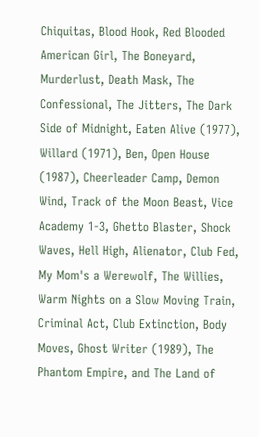Chiquitas, Blood Hook, Red Blooded American Girl, The Boneyard, Murderlust, Death Mask, The Confessional, The Jitters, The Dark Side of Midnight, Eaten Alive (1977), Willard (1971), Ben, Open House (1987), Cheerleader Camp, Demon Wind, Track of the Moon Beast, Vice Academy 1-3, Ghetto Blaster, Shock Waves, Hell High, Alienator, Club Fed, My Mom's a Werewolf, The Willies, Warm Nights on a Slow Moving Train, Criminal Act, Club Extinction, Body Moves, Ghost Writer (1989), The Phantom Empire, and The Land of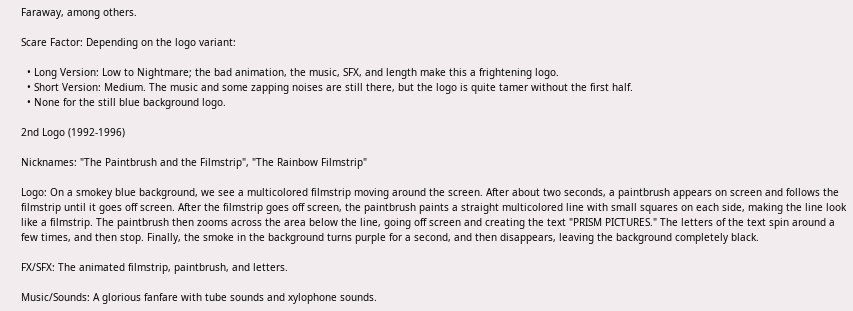Faraway, among others.

Scare Factor: Depending on the logo variant:

  • Long Version: Low to Nightmare; the bad animation, the music, SFX, and length make this a frightening logo.
  • Short Version: Medium. The music and some zapping noises are still there, but the logo is quite tamer without the first half.
  • None for the still blue background logo.

2nd Logo (1992-1996)

Nicknames: "The Paintbrush and the Filmstrip", "The Rainbow Filmstrip"

Logo: On a smokey blue background, we see a multicolored filmstrip moving around the screen. After about two seconds, a paintbrush appears on screen and follows the filmstrip until it goes off screen. After the filmstrip goes off screen, the paintbrush paints a straight multicolored line with small squares on each side, making the line look like a filmstrip. The paintbrush then zooms across the area below the line, going off screen and creating the text "PRISM PICTURES." The letters of the text spin around a few times, and then stop. Finally, the smoke in the background turns purple for a second, and then disappears, leaving the background completely black.

FX/SFX: The animated filmstrip, paintbrush, and letters.

Music/Sounds: A glorious fanfare with tube sounds and xylophone sounds.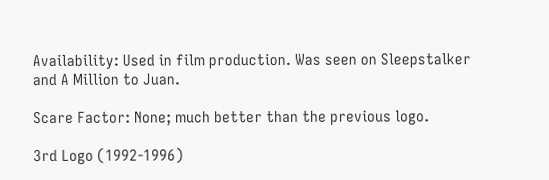Availability: Used in film production. Was seen on Sleepstalker and A Million to Juan.

Scare Factor: None; much better than the previous logo.

3rd Logo (1992-1996)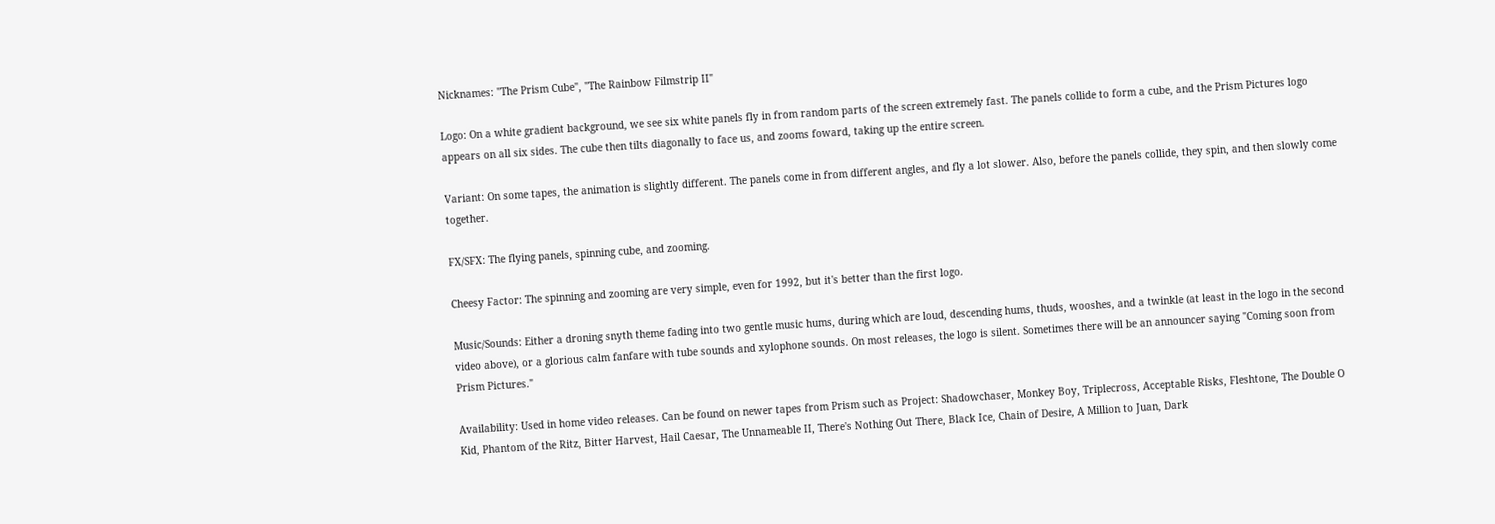Nicknames: "The Prism Cube", "The Rainbow Filmstrip II"

Logo: On a white gradient background, we see six white panels fly in from random parts of the screen extremely fast. The panels collide to form a cube, and the Prism Pictures logo appears on all six sides. The cube then tilts diagonally to face us, and zooms foward, taking up the entire screen.

Variant: On some tapes, the animation is slightly different. The panels come in from different angles, and fly a lot slower. Also, before the panels collide, they spin, and then slowly come together.

FX/SFX: The flying panels, spinning cube, and zooming.

Cheesy Factor: The spinning and zooming are very simple, even for 1992, but it's better than the first logo.

Music/Sounds: Either a droning snyth theme fading into two gentle music hums, during which are loud, descending hums, thuds, wooshes, and a twinkle (at least in the logo in the second video above), or a glorious calm fanfare with tube sounds and xylophone sounds. On most releases, the logo is silent. Sometimes there will be an announcer saying "Coming soon from Prism Pictures."

Availability: Used in home video releases. Can be found on newer tapes from Prism such as Project: Shadowchaser, Monkey Boy, Triplecross, Acceptable Risks, Fleshtone, The Double O Kid, Phantom of the Ritz, Bitter Harvest, Hail Caesar, The Unnameable II, There's Nothing Out There, Black Ice, Chain of Desire, A Million to Juan, Dark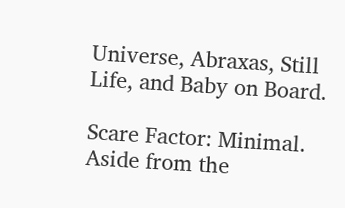Universe, Abraxas, Still Life, and Baby on Board.

Scare Factor: Minimal. Aside from the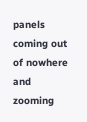panels coming out of nowhere and zooming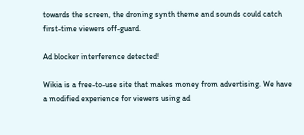towards the screen, the droning synth theme and sounds could catch first-time viewers off-guard.

Ad blocker interference detected!

Wikia is a free-to-use site that makes money from advertising. We have a modified experience for viewers using ad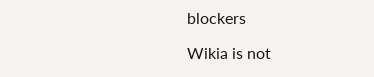blockers

Wikia is not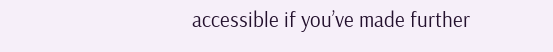accessible if you’ve made further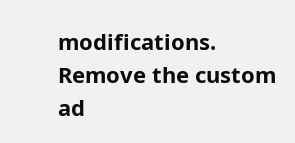modifications. Remove the custom ad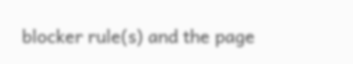blocker rule(s) and the page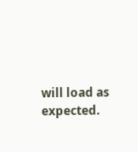will load as expected.